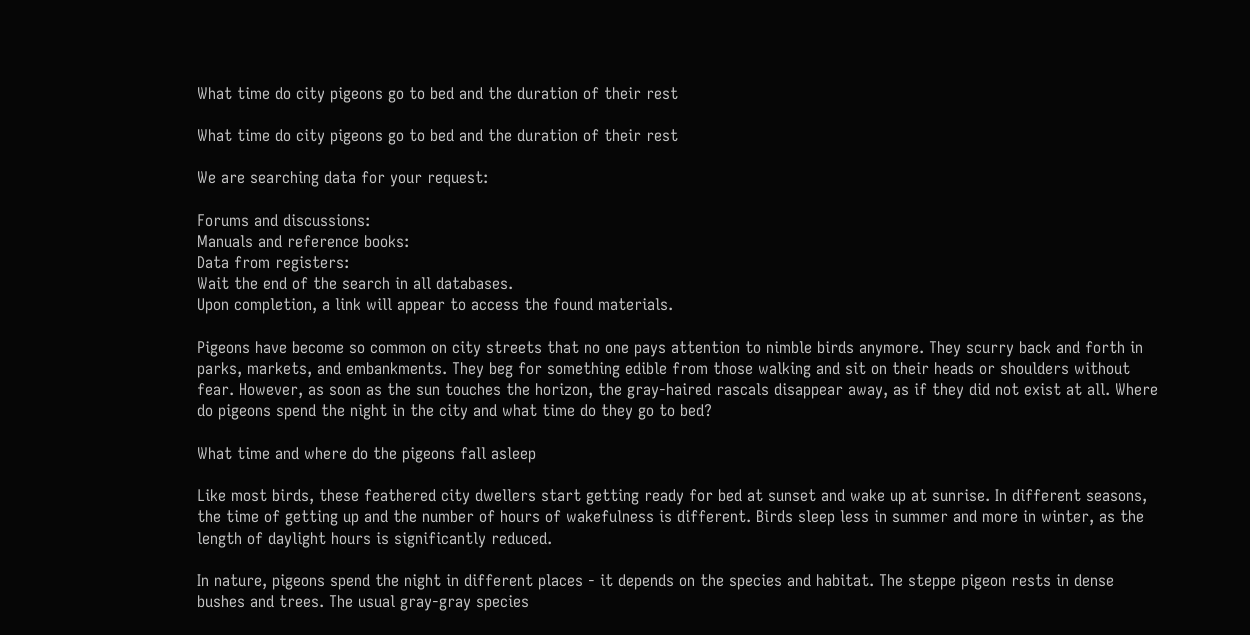What time do city pigeons go to bed and the duration of their rest

What time do city pigeons go to bed and the duration of their rest

We are searching data for your request:

Forums and discussions:
Manuals and reference books:
Data from registers:
Wait the end of the search in all databases.
Upon completion, a link will appear to access the found materials.

Pigeons have become so common on city streets that no one pays attention to nimble birds anymore. They scurry back and forth in parks, markets, and embankments. They beg for something edible from those walking and sit on their heads or shoulders without fear. However, as soon as the sun touches the horizon, the gray-haired rascals disappear away, as if they did not exist at all. Where do pigeons spend the night in the city and what time do they go to bed?

What time and where do the pigeons fall asleep

Like most birds, these feathered city dwellers start getting ready for bed at sunset and wake up at sunrise. In different seasons, the time of getting up and the number of hours of wakefulness is different. Birds sleep less in summer and more in winter, as the length of daylight hours is significantly reduced.

In nature, pigeons spend the night in different places - it depends on the species and habitat. The steppe pigeon rests in dense bushes and trees. The usual gray-gray species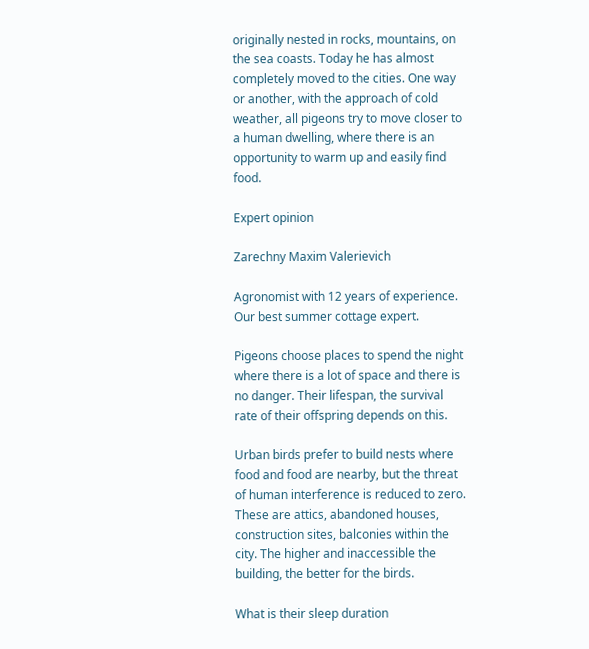originally nested in rocks, mountains, on the sea coasts. Today he has almost completely moved to the cities. One way or another, with the approach of cold weather, all pigeons try to move closer to a human dwelling, where there is an opportunity to warm up and easily find food.

Expert opinion

Zarechny Maxim Valerievich

Agronomist with 12 years of experience. Our best summer cottage expert.

Pigeons choose places to spend the night where there is a lot of space and there is no danger. Their lifespan, the survival rate of their offspring depends on this.

Urban birds prefer to build nests where food and food are nearby, but the threat of human interference is reduced to zero. These are attics, abandoned houses, construction sites, balconies within the city. The higher and inaccessible the building, the better for the birds.

What is their sleep duration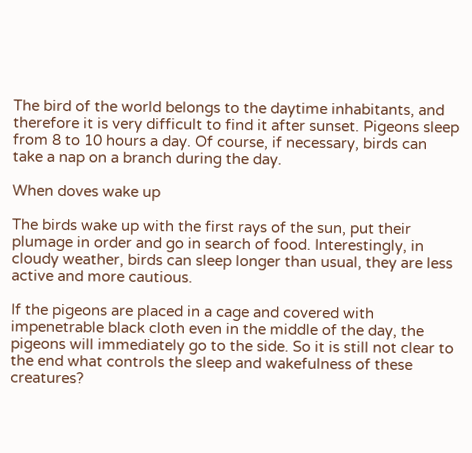The bird of the world belongs to the daytime inhabitants, and therefore it is very difficult to find it after sunset. Pigeons sleep from 8 to 10 hours a day. Of course, if necessary, birds can take a nap on a branch during the day.

When doves wake up

The birds wake up with the first rays of the sun, put their plumage in order and go in search of food. Interestingly, in cloudy weather, birds can sleep longer than usual, they are less active and more cautious.

If the pigeons are placed in a cage and covered with impenetrable black cloth even in the middle of the day, the pigeons will immediately go to the side. So it is still not clear to the end what controls the sleep and wakefulness of these creatures?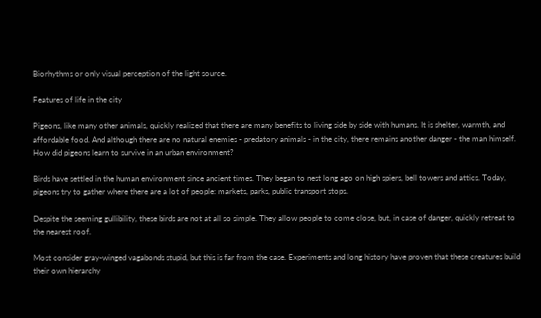Biorhythms or only visual perception of the light source.

Features of life in the city

Pigeons, like many other animals, quickly realized that there are many benefits to living side by side with humans. It is shelter, warmth, and affordable food. And although there are no natural enemies - predatory animals - in the city, there remains another danger - the man himself. How did pigeons learn to survive in an urban environment?

Birds have settled in the human environment since ancient times. They began to nest long ago on high spiers, bell towers and attics. Today, pigeons try to gather where there are a lot of people: markets, parks, public transport stops.

Despite the seeming gullibility, these birds are not at all so simple. They allow people to come close, but, in case of danger, quickly retreat to the nearest roof.

Most consider gray-winged vagabonds stupid, but this is far from the case. Experiments and long history have proven that these creatures build their own hierarchy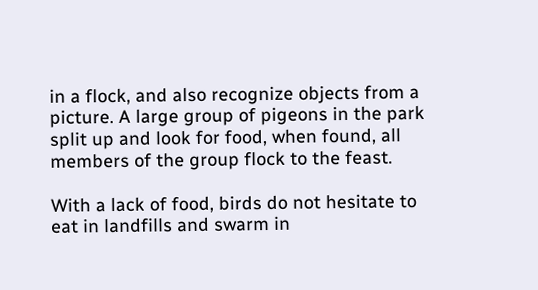in a flock, and also recognize objects from a picture. A large group of pigeons in the park split up and look for food, when found, all members of the group flock to the feast.

With a lack of food, birds do not hesitate to eat in landfills and swarm in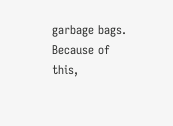garbage bags. Because of this,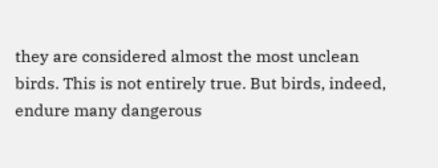they are considered almost the most unclean birds. This is not entirely true. But birds, indeed, endure many dangerous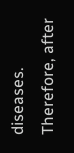diseases. Therefore, after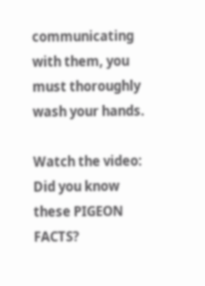communicating with them, you must thoroughly wash your hands.

Watch the video: Did you know these PIGEON FACTS?